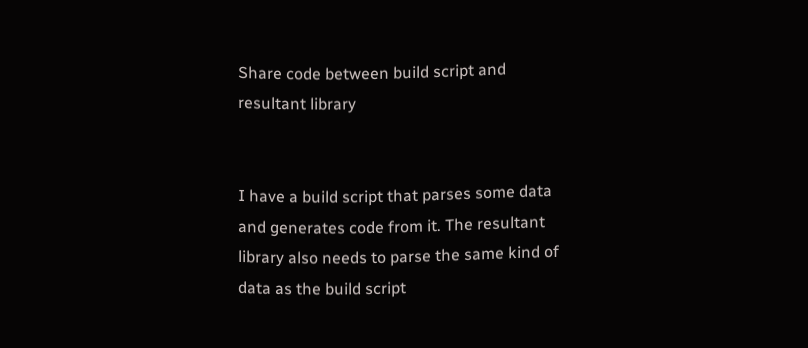Share code between build script and resultant library


I have a build script that parses some data and generates code from it. The resultant library also needs to parse the same kind of data as the build script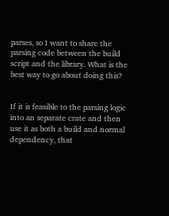parses, so I want to share the parsing code between the build script and the library. What is the best way to go about doing this?


If it is feasible to the parsing logic into an separate crate and then use it as both a build and normal dependency, that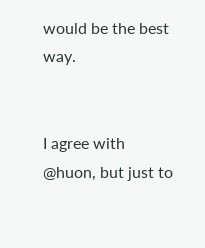would be the best way.


I agree with @huon, but just to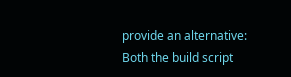provide an alternative: Both the build script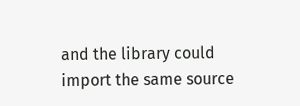and the library could import the same source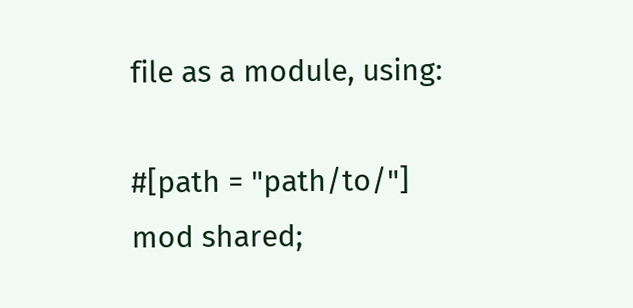file as a module, using:

#[path = "path/to/"]
mod shared;